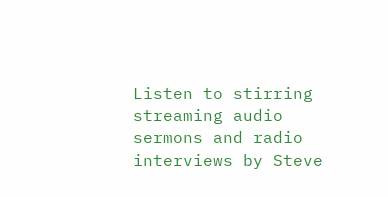Listen to stirring streaming audio sermons and radio interviews by Steve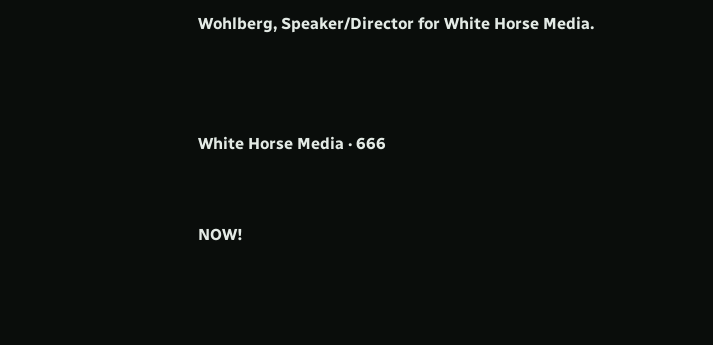Wohlberg, Speaker/Director for White Horse Media.



White Horse Media · 666


NOW!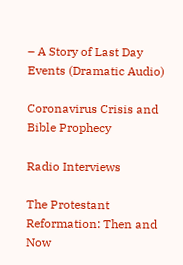– A Story of Last Day Events (Dramatic Audio)

Coronavirus Crisis and Bible Prophecy

Radio Interviews

The Protestant Reformation: Then and Now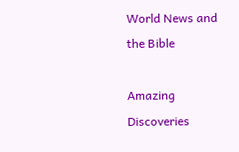World News and the Bible

Amazing Discoveries